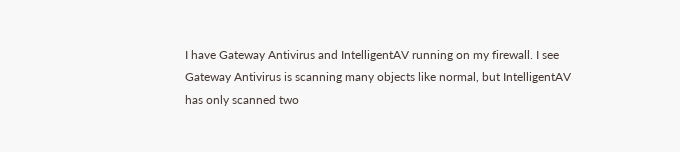I have Gateway Antivirus and IntelligentAV running on my firewall. I see Gateway Antivirus is scanning many objects like normal, but IntelligentAV has only scanned two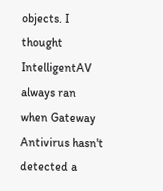objects. I thought IntelligentAV always ran when Gateway Antivirus hasn't detected a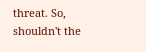threat. So, shouldn't the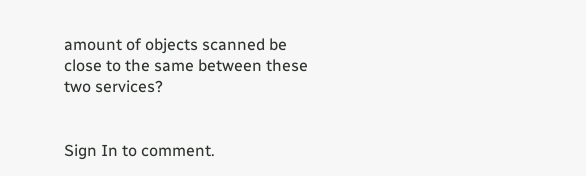amount of objects scanned be close to the same between these two services?


Sign In to comment.